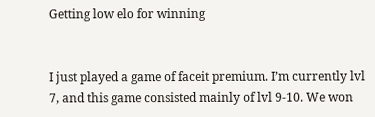Getting low elo for winning


I just played a game of faceit premium. I’m currently lvl 7, and this game consisted mainly of lvl 9-10. We won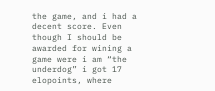the game, and i had a decent score. Even though I should be awarded for wining a game were i am “the underdog” i got 17 elopoints, where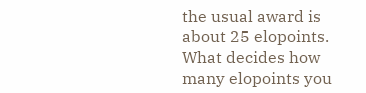the usual award is about 25 elopoints.
What decides how many elopoints you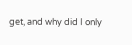get, and why did I only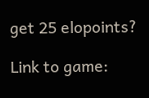get 25 elopoints?

Link to game: